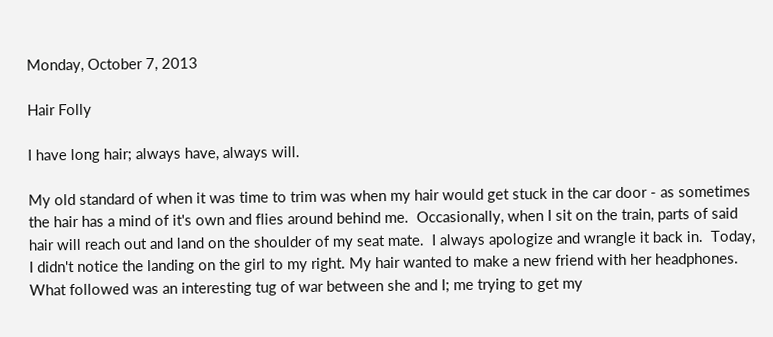Monday, October 7, 2013

Hair Folly

I have long hair; always have, always will.

My old standard of when it was time to trim was when my hair would get stuck in the car door - as sometimes the hair has a mind of it's own and flies around behind me.  Occasionally, when I sit on the train, parts of said hair will reach out and land on the shoulder of my seat mate.  I always apologize and wrangle it back in.  Today, I didn't notice the landing on the girl to my right. My hair wanted to make a new friend with her headphones.  What followed was an interesting tug of war between she and I; me trying to get my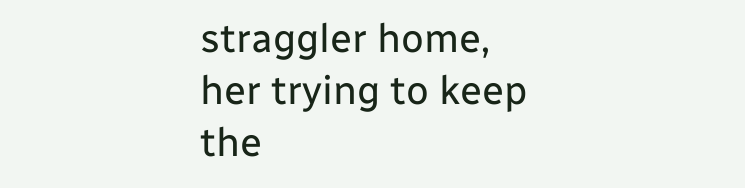straggler home, her trying to keep the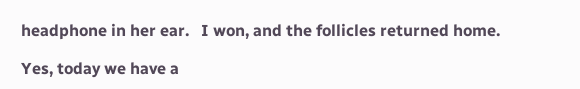headphone in her ear.   I won, and the follicles returned home.

Yes, today we have a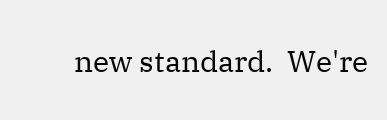new standard.  We're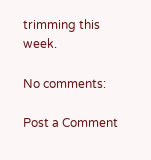trimming this week.

No comments:

Post a Comment